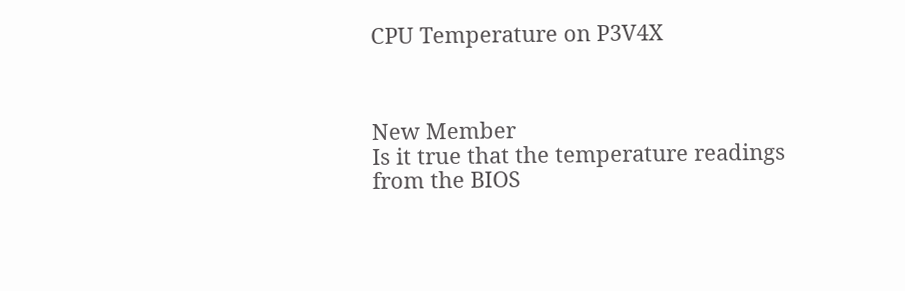CPU Temperature on P3V4X



New Member
Is it true that the temperature readings from the BIOS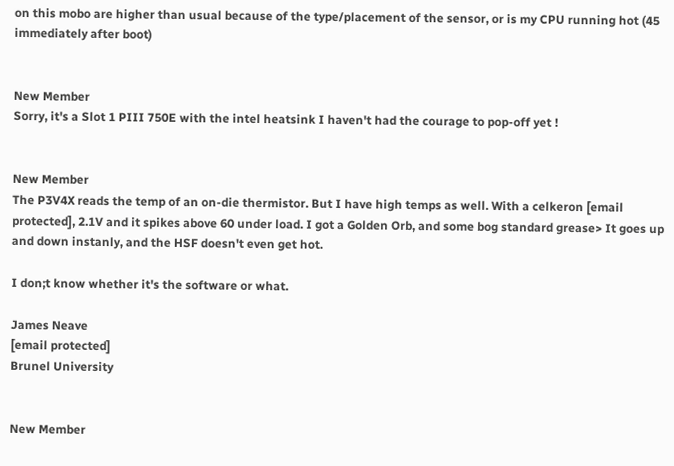on this mobo are higher than usual because of the type/placement of the sensor, or is my CPU running hot (45 immediately after boot)


New Member
Sorry, it's a Slot 1 PIII 750E with the intel heatsink I haven't had the courage to pop-off yet !


New Member
The P3V4X reads the temp of an on-die thermistor. But I have high temps as well. With a celkeron [email protected], 2.1V and it spikes above 60 under load. I got a Golden Orb, and some bog standard grease> It goes up and down instanly, and the HSF doesn't even get hot.

I don;t know whether it's the software or what.

James Neave
[email protected]
Brunel University


New Member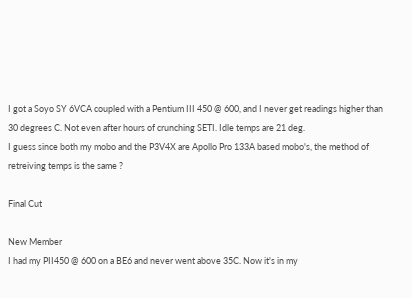I got a Soyo SY 6VCA coupled with a Pentium III 450 @ 600, and I never get readings higher than 30 degrees C. Not even after hours of crunching SETI. Idle temps are 21 deg.
I guess since both my mobo and the P3V4X are Apollo Pro 133A based mobo's, the method of retreiving temps is the same ?

Final Cut

New Member
I had my PII450 @ 600 on a BE6 and never went above 35C. Now it's in my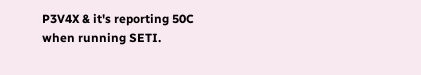P3V4X & it's reporting 50C when running SETI.